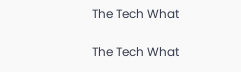The Tech What

The Tech What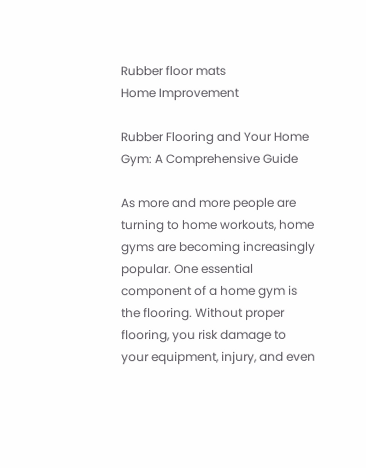Rubber floor mats
Home Improvement

Rubber Flooring and Your Home Gym: A Comprehensive Guide

As more and more people are turning to home workouts, home gyms are becoming increasingly popular. One essential component of a home gym is the flooring. Without proper flooring, you risk damage to your equipment, injury, and even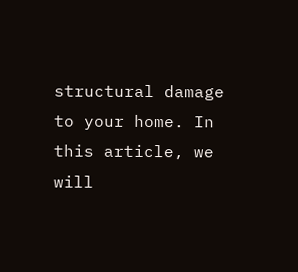structural damage to your home. In this article, we will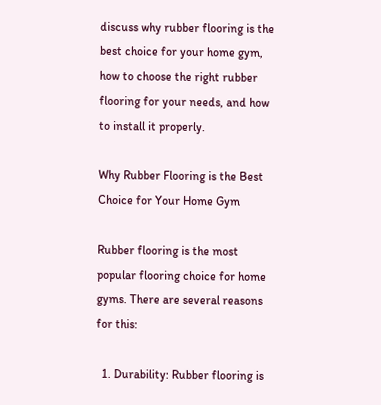discuss why rubber flooring is the best choice for your home gym, how to choose the right rubber flooring for your needs, and how to install it properly.

Why Rubber Flooring is the Best Choice for Your Home Gym

Rubber flooring is the most popular flooring choice for home gyms. There are several reasons for this:

  1. Durability: Rubber flooring is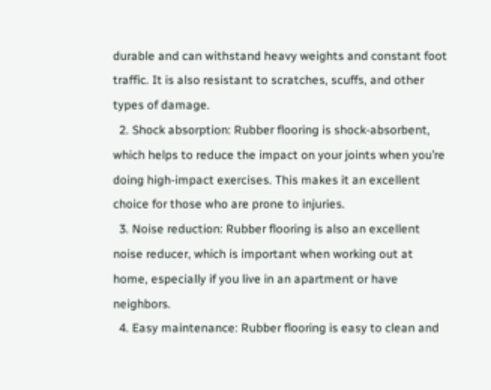durable and can withstand heavy weights and constant foot traffic. It is also resistant to scratches, scuffs, and other types of damage.
  2. Shock absorption: Rubber flooring is shock-absorbent, which helps to reduce the impact on your joints when you’re doing high-impact exercises. This makes it an excellent choice for those who are prone to injuries.
  3. Noise reduction: Rubber flooring is also an excellent noise reducer, which is important when working out at home, especially if you live in an apartment or have neighbors.
  4. Easy maintenance: Rubber flooring is easy to clean and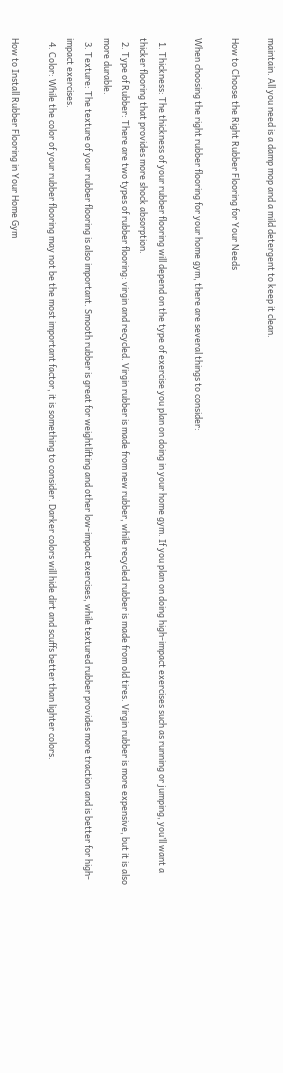maintain. All you need is a damp mop and a mild detergent to keep it clean.

How to Choose the Right Rubber Flooring for Your Needs

When choosing the right rubber flooring for your home gym, there are several things to consider:

  1. Thickness: The thickness of your rubber flooring will depend on the type of exercise you plan on doing in your home gym. If you plan on doing high-impact exercises such as running or jumping, you’ll want a thicker flooring that provides more shock absorption.
  2. Type of Rubber: There are two types of rubber flooring: virgin and recycled. Virgin rubber is made from new rubber, while recycled rubber is made from old tires. Virgin rubber is more expensive, but it is also more durable.
  3. Texture: The texture of your rubber flooring is also important. Smooth rubber is great for weightlifting and other low-impact exercises, while textured rubber provides more traction and is better for high-impact exercises.
  4. Color: While the color of your rubber flooring may not be the most important factor, it is something to consider. Darker colors will hide dirt and scuffs better than lighter colors.

How to Install Rubber Flooring in Your Home Gym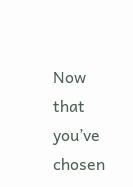Now that you’ve chosen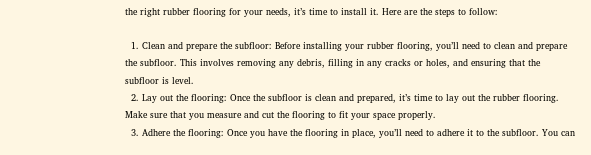the right rubber flooring for your needs, it’s time to install it. Here are the steps to follow:

  1. Clean and prepare the subfloor: Before installing your rubber flooring, you’ll need to clean and prepare the subfloor. This involves removing any debris, filling in any cracks or holes, and ensuring that the subfloor is level.
  2. Lay out the flooring: Once the subfloor is clean and prepared, it’s time to lay out the rubber flooring. Make sure that you measure and cut the flooring to fit your space properly.
  3. Adhere the flooring: Once you have the flooring in place, you’ll need to adhere it to the subfloor. You can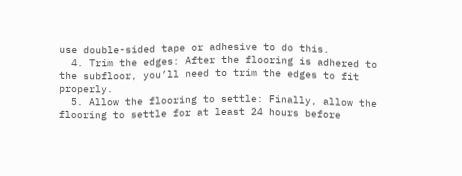use double-sided tape or adhesive to do this.
  4. Trim the edges: After the flooring is adhered to the subfloor, you’ll need to trim the edges to fit properly.
  5. Allow the flooring to settle: Finally, allow the flooring to settle for at least 24 hours before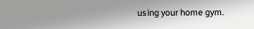using your home gym.